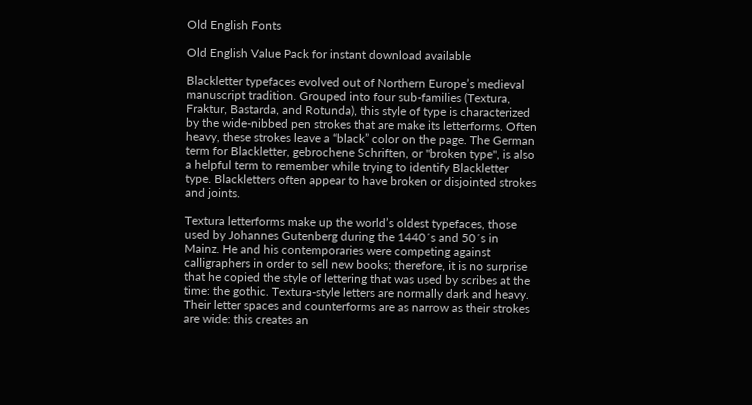Old English Fonts

Old English Value Pack for instant download available

Blackletter typefaces evolved out of Northern Europe’s medieval manuscript tradition. Grouped into four sub-families (Textura, Fraktur, Bastarda, and Rotunda), this style of type is characterized by the wide-nibbed pen strokes that are make its letterforms. Often heavy, these strokes leave a “black” color on the page. The German term for Blackletter, gebrochene Schriften, or "broken type", is also a helpful term to remember while trying to identify Blackletter type. Blackletters often appear to have broken or disjointed strokes and joints.

Textura letterforms make up the world’s oldest typefaces, those used by Johannes Gutenberg during the 1440´s and 50´s in Mainz. He and his contemporaries were competing against calligraphers in order to sell new books; therefore, it is no surprise that he copied the style of lettering that was used by scribes at the time: the gothic. Textura-style letters are normally dark and heavy. Their letter spaces and counterforms are as narrow as their strokes are wide: this creates an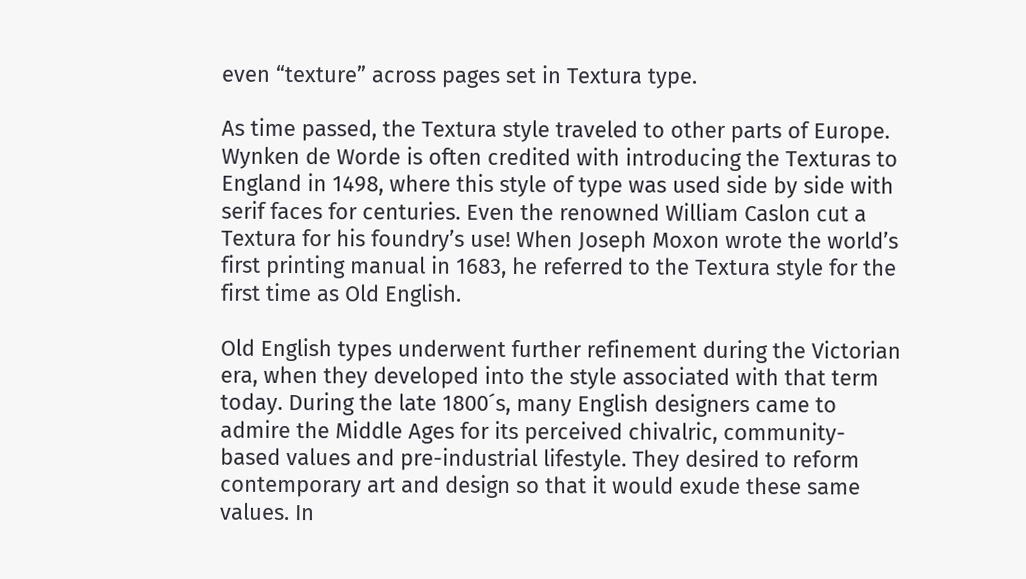even “texture” across pages set in Textura type.

As time passed, the Textura style traveled to other parts of Europe. Wynken de Worde is often credited with introducing the Texturas to England in 1498, where this style of type was used side by side with serif faces for centuries. Even the renowned William Caslon cut a Textura for his foundry’s use! When Joseph Moxon wrote the world’s first printing manual in 1683, he referred to the Textura style for the first time as Old English.

Old English types underwent further refinement during the Victorian era, when they developed into the style associated with that term today. During the late 1800´s, many English designers came to admire the Middle Ages for its perceived chivalric, community-based values and pre-industrial lifestyle. They desired to reform contemporary art and design so that it would exude these same values. In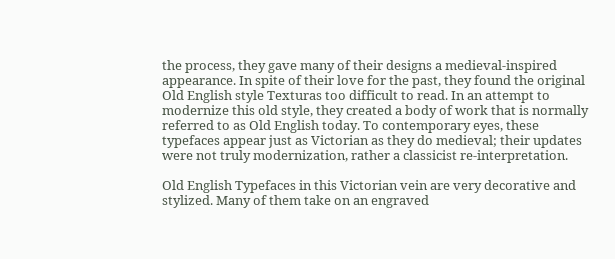the process, they gave many of their designs a medieval-inspired appearance. In spite of their love for the past, they found the original Old English style Texturas too difficult to read. In an attempt to modernize this old style, they created a body of work that is normally referred to as Old English today. To contemporary eyes, these typefaces appear just as Victorian as they do medieval; their updates were not truly modernization, rather a classicist re-interpretation.

Old English Typefaces in this Victorian vein are very decorative and stylized. Many of them take on an engraved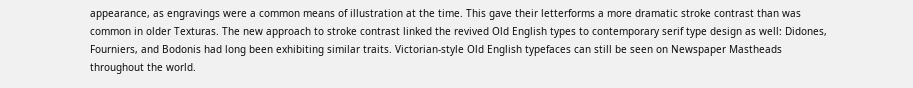appearance, as engravings were a common means of illustration at the time. This gave their letterforms a more dramatic stroke contrast than was common in older Texturas. The new approach to stroke contrast linked the revived Old English types to contemporary serif type design as well: Didones, Fourniers, and Bodonis had long been exhibiting similar traits. Victorian-style Old English typefaces can still be seen on Newspaper Mastheads throughout the world.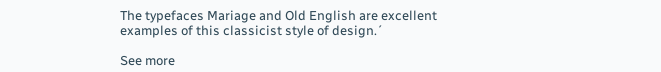The typefaces Mariage and Old English are excellent examples of this classicist style of design.´

See more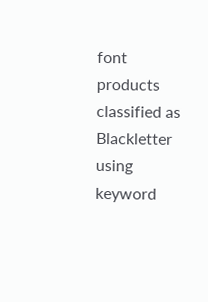font products classified as Blackletter using keyword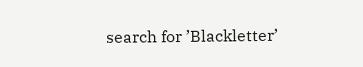search for ’Blackletter’